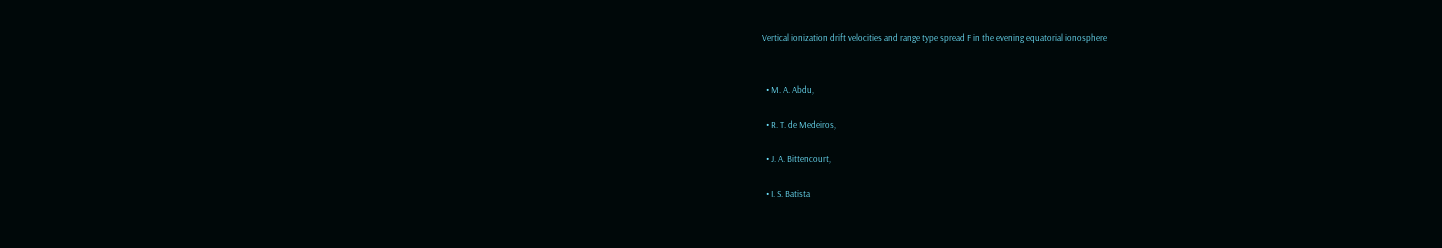Vertical ionization drift velocities and range type spread F in the evening equatorial ionosphere


  • M. A. Abdu,

  • R. T. de Medeiros,

  • J. A. Bittencourt,

  • I. S. Batista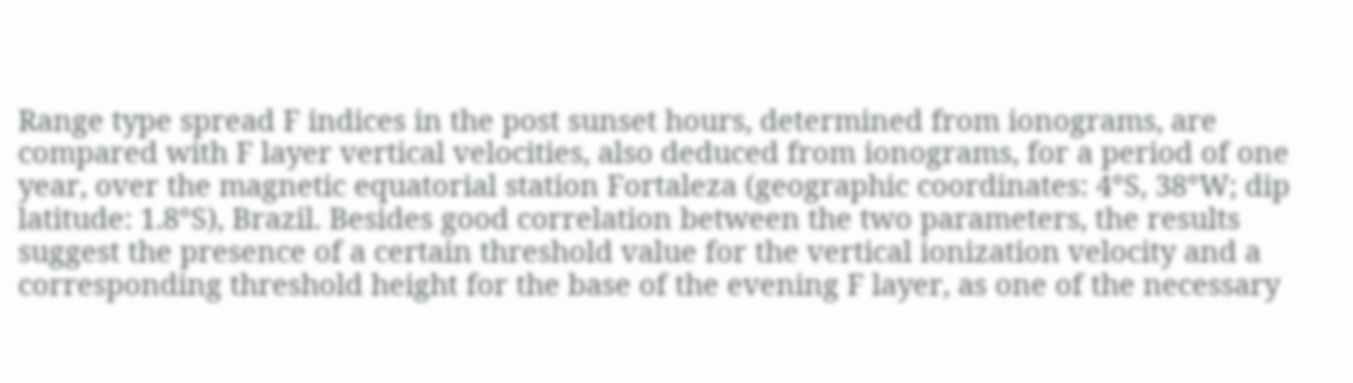Range type spread F indices in the post sunset hours, determined from ionograms, are compared with F layer vertical velocities, also deduced from ionograms, for a period of one year, over the magnetic equatorial station Fortaleza (geographic coordinates: 4°S, 38°W; dip latitude: 1.8°S), Brazil. Besides good correlation between the two parameters, the results suggest the presence of a certain threshold value for the vertical ionization velocity and a corresponding threshold height for the base of the evening F layer, as one of the necessary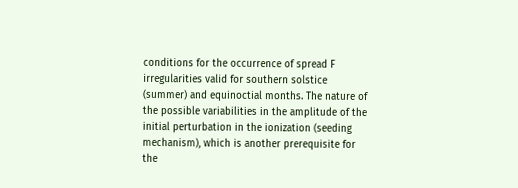conditions for the occurrence of spread F irregularities valid for southern solstice (summer) and equinoctial months. The nature of the possible variabilities in the amplitude of the initial perturbation in the ionization (seeding mechanism), which is another prerequisite for the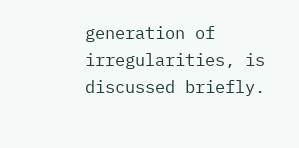generation of irregularities, is discussed briefly.